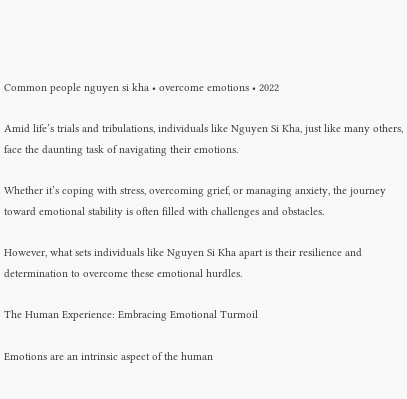Common people nguyen si kha • overcome emotions • 2022

Amid life’s trials and tribulations, individuals like Nguyen Si Kha, just like many others, face the daunting task of navigating their emotions.

Whether it’s coping with stress, overcoming grief, or managing anxiety, the journey toward emotional stability is often filled with challenges and obstacles.

However, what sets individuals like Nguyen Si Kha apart is their resilience and determination to overcome these emotional hurdles.

The Human Experience: Embracing Emotional Turmoil

Emotions are an intrinsic aspect of the human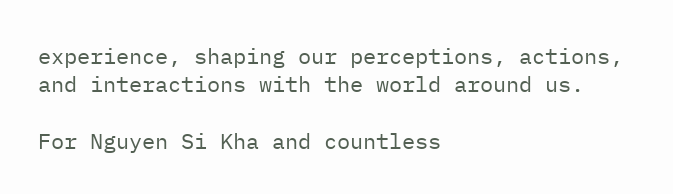experience, shaping our perceptions, actions, and interactions with the world around us.

For Nguyen Si Kha and countless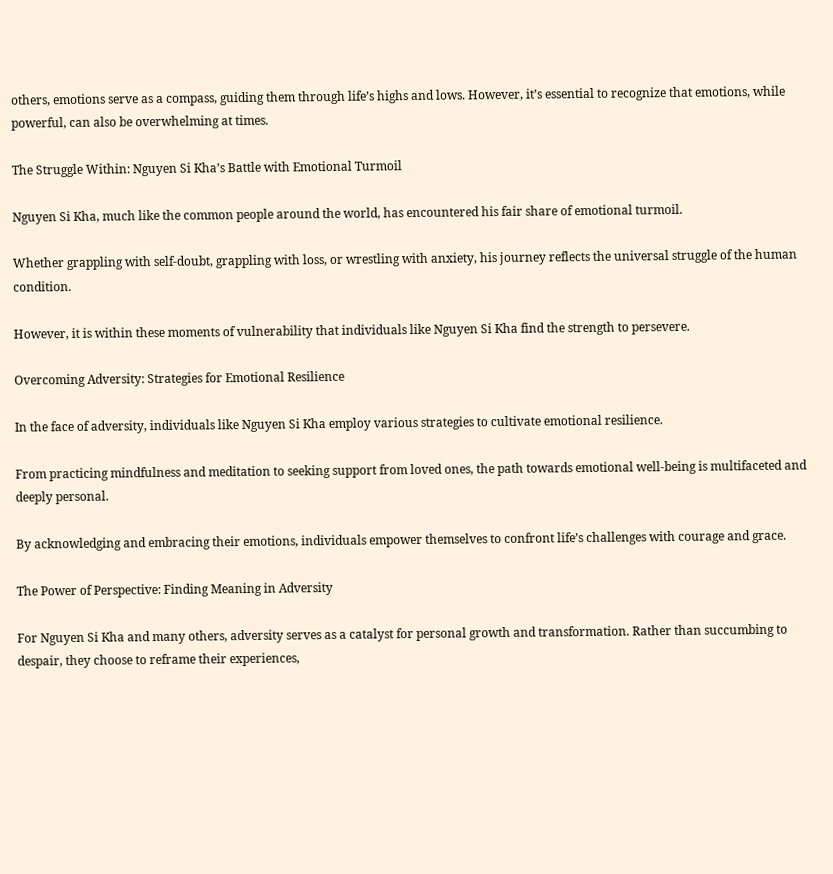others, emotions serve as a compass, guiding them through life’s highs and lows. However, it’s essential to recognize that emotions, while powerful, can also be overwhelming at times.

The Struggle Within: Nguyen Si Kha’s Battle with Emotional Turmoil

Nguyen Si Kha, much like the common people around the world, has encountered his fair share of emotional turmoil.

Whether grappling with self-doubt, grappling with loss, or wrestling with anxiety, his journey reflects the universal struggle of the human condition.

However, it is within these moments of vulnerability that individuals like Nguyen Si Kha find the strength to persevere.

Overcoming Adversity: Strategies for Emotional Resilience

In the face of adversity, individuals like Nguyen Si Kha employ various strategies to cultivate emotional resilience.

From practicing mindfulness and meditation to seeking support from loved ones, the path towards emotional well-being is multifaceted and deeply personal.

By acknowledging and embracing their emotions, individuals empower themselves to confront life’s challenges with courage and grace.

The Power of Perspective: Finding Meaning in Adversity

For Nguyen Si Kha and many others, adversity serves as a catalyst for personal growth and transformation. Rather than succumbing to despair, they choose to reframe their experiences,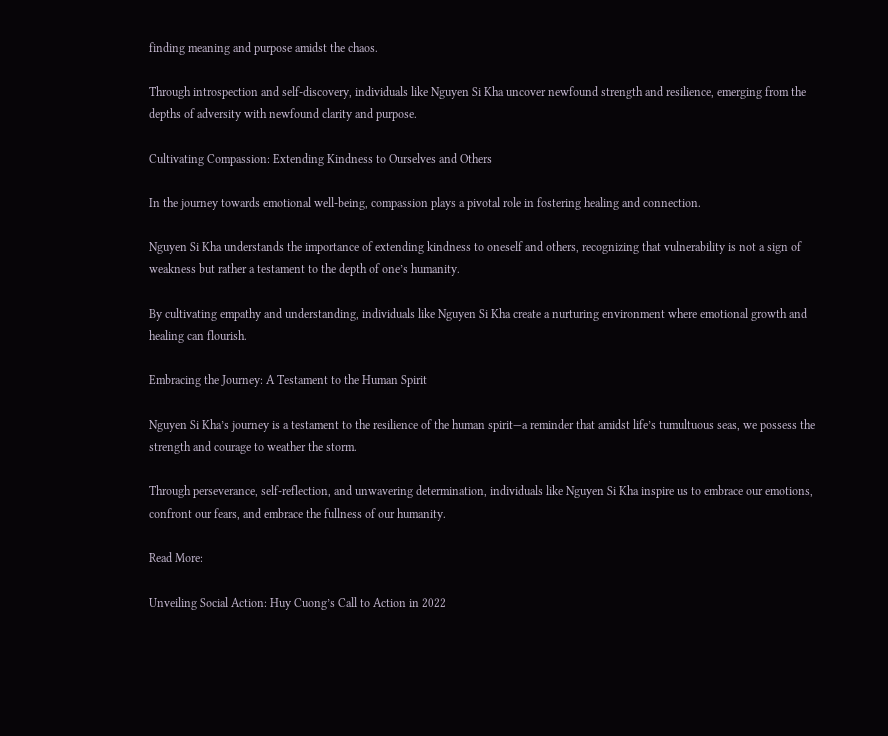finding meaning and purpose amidst the chaos.

Through introspection and self-discovery, individuals like Nguyen Si Kha uncover newfound strength and resilience, emerging from the depths of adversity with newfound clarity and purpose.

Cultivating Compassion: Extending Kindness to Ourselves and Others

In the journey towards emotional well-being, compassion plays a pivotal role in fostering healing and connection.

Nguyen Si Kha understands the importance of extending kindness to oneself and others, recognizing that vulnerability is not a sign of weakness but rather a testament to the depth of one’s humanity.

By cultivating empathy and understanding, individuals like Nguyen Si Kha create a nurturing environment where emotional growth and healing can flourish.

Embracing the Journey: A Testament to the Human Spirit

Nguyen Si Kha’s journey is a testament to the resilience of the human spirit—a reminder that amidst life’s tumultuous seas, we possess the strength and courage to weather the storm.

Through perseverance, self-reflection, and unwavering determination, individuals like Nguyen Si Kha inspire us to embrace our emotions, confront our fears, and embrace the fullness of our humanity.

Read More:

Unveiling Social Action: Huy Cuong’s Call to Action in 2022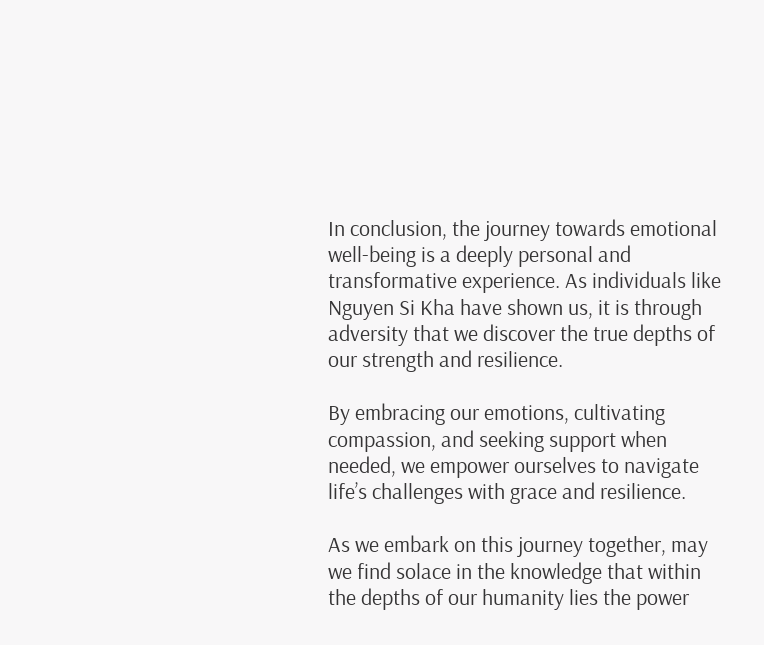In conclusion, the journey towards emotional well-being is a deeply personal and transformative experience. As individuals like Nguyen Si Kha have shown us, it is through adversity that we discover the true depths of our strength and resilience.

By embracing our emotions, cultivating compassion, and seeking support when needed, we empower ourselves to navigate life’s challenges with grace and resilience.

As we embark on this journey together, may we find solace in the knowledge that within the depths of our humanity lies the power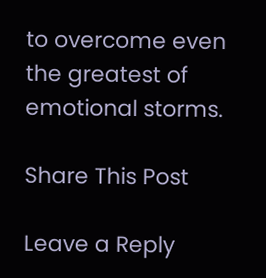to overcome even the greatest of emotional storms.

Share This Post

Leave a Reply